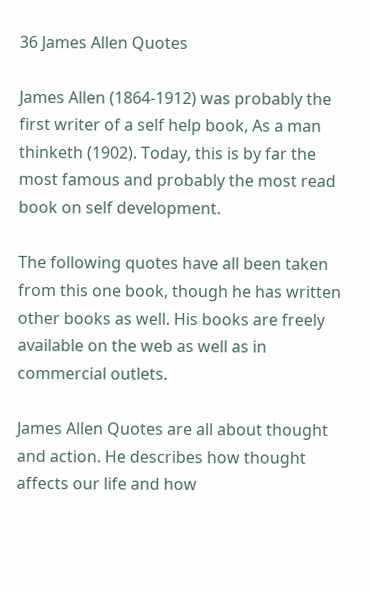36 James Allen Quotes

James Allen (1864-1912) was probably the first writer of a self help book, As a man thinketh (1902). Today, this is by far the most famous and probably the most read book on self development.

The following quotes have all been taken from this one book, though he has written other books as well. His books are freely available on the web as well as in commercial outlets.

James Allen Quotes are all about thought and action. He describes how thought affects our life and how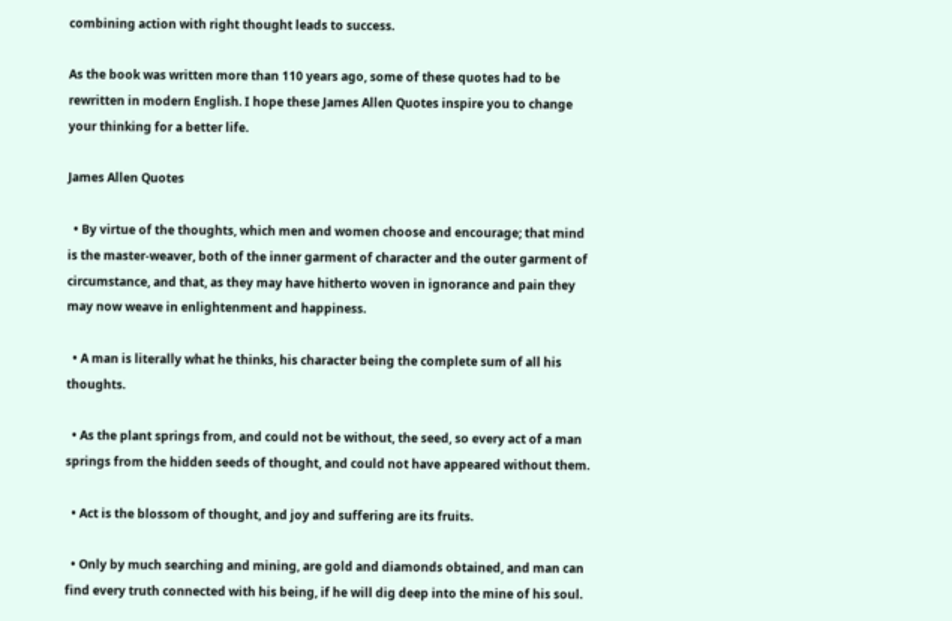combining action with right thought leads to success.

As the book was written more than 110 years ago, some of these quotes had to be rewritten in modern English. I hope these James Allen Quotes inspire you to change your thinking for a better life.

James Allen Quotes

  • By virtue of the thoughts, which men and women choose and encourage; that mind is the master-weaver, both of the inner garment of character and the outer garment of circumstance, and that, as they may have hitherto woven in ignorance and pain they may now weave in enlightenment and happiness.

  • A man is literally what he thinks, his character being the complete sum of all his thoughts.

  • As the plant springs from, and could not be without, the seed, so every act of a man springs from the hidden seeds of thought, and could not have appeared without them.

  • Act is the blossom of thought, and joy and suffering are its fruits.

  • Only by much searching and mining, are gold and diamonds obtained, and man can find every truth connected with his being, if he will dig deep into the mine of his soul.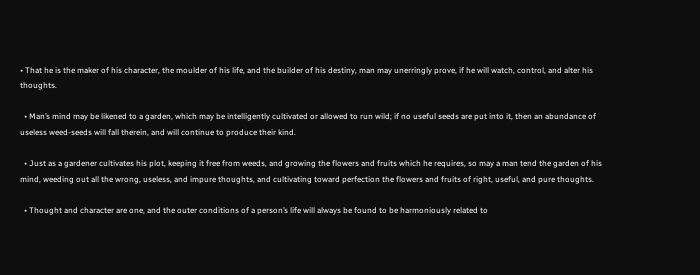• That he is the maker of his character, the moulder of his life, and the builder of his destiny, man may unerringly prove, if he will watch, control, and alter his thoughts.

  • Man’s mind may be likened to a garden, which may be intelligently cultivated or allowed to run wild; if no useful seeds are put into it, then an abundance of useless weed-seeds will fall therein, and will continue to produce their kind.

  • Just as a gardener cultivates his plot, keeping it free from weeds, and growing the flowers and fruits which he requires, so may a man tend the garden of his mind, weeding out all the wrong, useless, and impure thoughts, and cultivating toward perfection the flowers and fruits of right, useful, and pure thoughts.

  • Thought and character are one, and the outer conditions of a person’s life will always be found to be harmoniously related to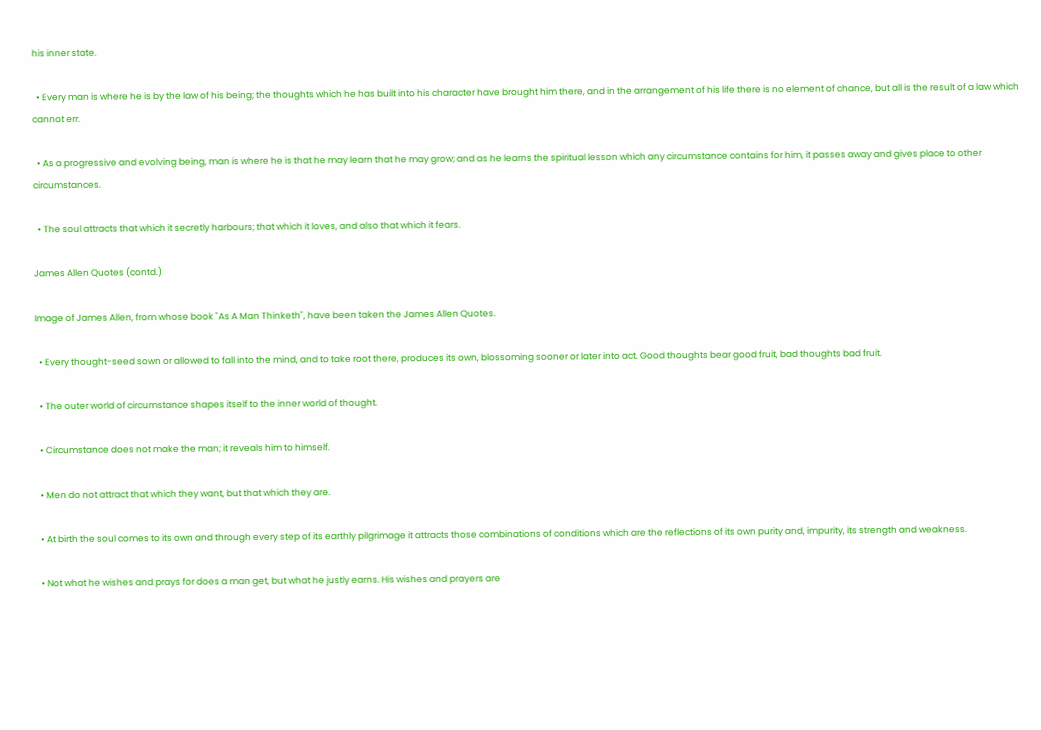his inner state.

  • Every man is where he is by the law of his being; the thoughts which he has built into his character have brought him there, and in the arrangement of his life there is no element of chance, but all is the result of a law which cannot err.

  • As a progressive and evolving being, man is where he is that he may learn that he may grow; and as he learns the spiritual lesson which any circumstance contains for him, it passes away and gives place to other circumstances.

  • The soul attracts that which it secretly harbours; that which it loves, and also that which it fears.

James Allen Quotes (contd.)

Image of James Allen, from whose book "As A Man Thinketh", have been taken the James Allen Quotes.

  • Every thought-seed sown or allowed to fall into the mind, and to take root there, produces its own, blossoming sooner or later into act. Good thoughts bear good fruit, bad thoughts bad fruit.

  • The outer world of circumstance shapes itself to the inner world of thought.

  • Circumstance does not make the man; it reveals him to himself.

  • Men do not attract that which they want, but that which they are.

  • At birth the soul comes to its own and through every step of its earthly pilgrimage it attracts those combinations of conditions which are the reflections of its own purity and, impurity, its strength and weakness.

  • Not what he wishes and prays for does a man get, but what he justly earns. His wishes and prayers are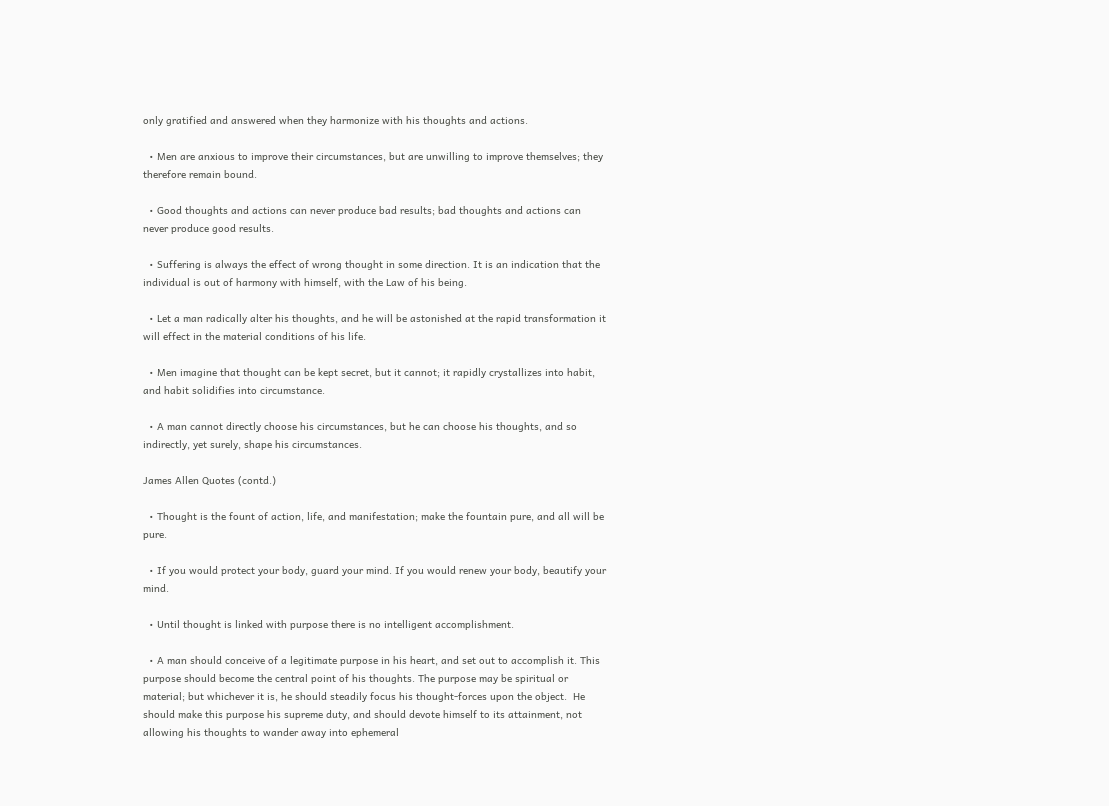only gratified and answered when they harmonize with his thoughts and actions.

  • Men are anxious to improve their circumstances, but are unwilling to improve themselves; they therefore remain bound.

  • Good thoughts and actions can never produce bad results; bad thoughts and actions can never produce good results.

  • Suffering is always the effect of wrong thought in some direction. It is an indication that the individual is out of harmony with himself, with the Law of his being.

  • Let a man radically alter his thoughts, and he will be astonished at the rapid transformation it will effect in the material conditions of his life.

  • Men imagine that thought can be kept secret, but it cannot; it rapidly crystallizes into habit, and habit solidifies into circumstance.

  • A man cannot directly choose his circumstances, but he can choose his thoughts, and so indirectly, yet surely, shape his circumstances.

James Allen Quotes (contd.)

  • Thought is the fount of action, life, and manifestation; make the fountain pure, and all will be pure.

  • If you would protect your body, guard your mind. If you would renew your body, beautify your mind.

  • Until thought is linked with purpose there is no intelligent accomplishment.

  • A man should conceive of a legitimate purpose in his heart, and set out to accomplish it. This purpose should become the central point of his thoughts. The purpose may be spiritual or material; but whichever it is, he should steadily focus his thought-forces upon the object.  He should make this purpose his supreme duty, and should devote himself to its attainment, not allowing his thoughts to wander away into ephemeral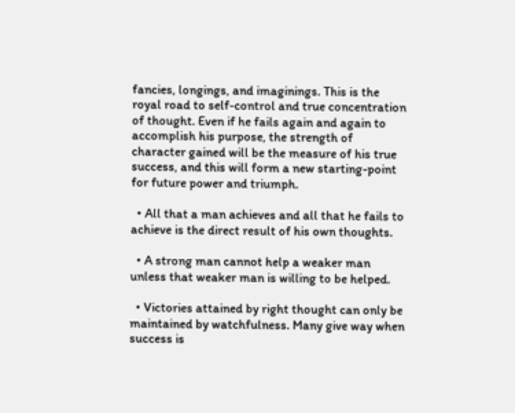fancies, longings, and imaginings. This is the royal road to self-control and true concentration of thought. Even if he fails again and again to accomplish his purpose, the strength of character gained will be the measure of his true success, and this will form a new starting-point for future power and triumph.

  • All that a man achieves and all that he fails to achieve is the direct result of his own thoughts.

  • A strong man cannot help a weaker man unless that weaker man is willing to be helped.

  • Victories attained by right thought can only be maintained by watchfulness. Many give way when success is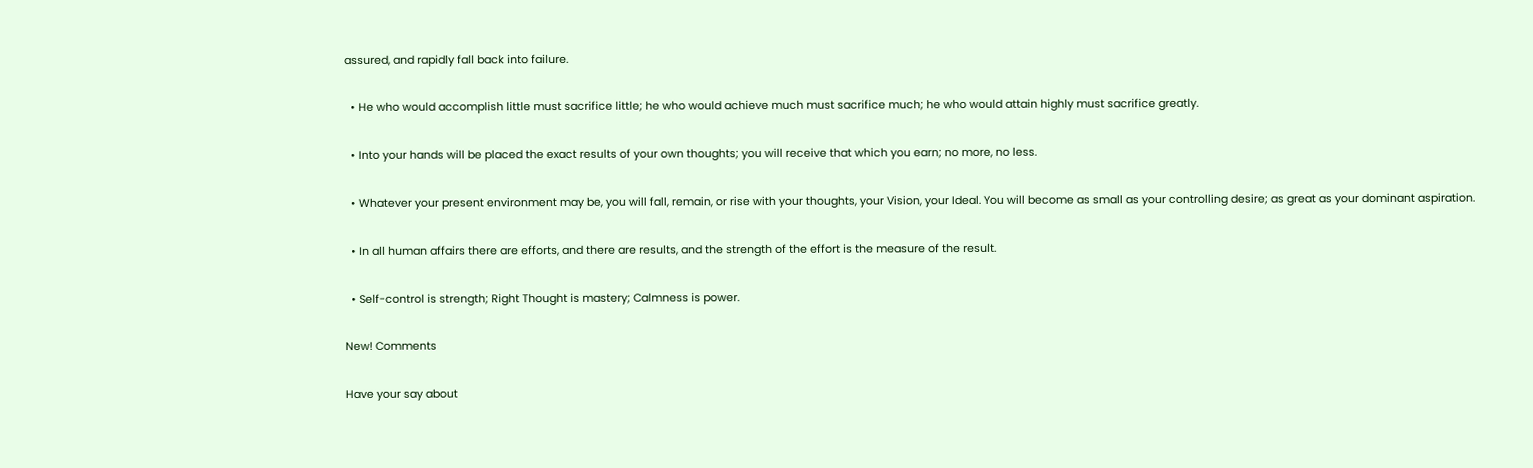assured, and rapidly fall back into failure.

  • He who would accomplish little must sacrifice little; he who would achieve much must sacrifice much; he who would attain highly must sacrifice greatly.

  • Into your hands will be placed the exact results of your own thoughts; you will receive that which you earn; no more, no less.

  • Whatever your present environment may be, you will fall, remain, or rise with your thoughts, your Vision, your Ideal. You will become as small as your controlling desire; as great as your dominant aspiration.

  • In all human affairs there are efforts, and there are results, and the strength of the effort is the measure of the result.

  • Self-control is strength; Right Thought is mastery; Calmness is power.

New! Comments

Have your say about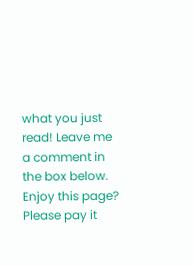what you just read! Leave me a comment in the box below.
Enjoy this page? Please pay it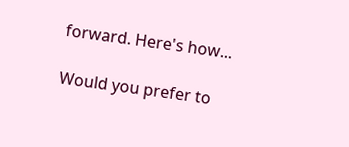forward. Here's how...

Would you prefer to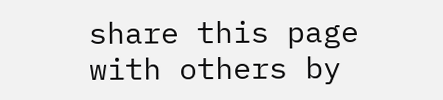share this page with others by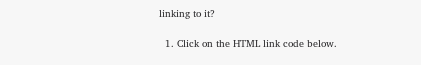linking to it?

  1. Click on the HTML link code below.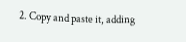2. Copy and paste it, adding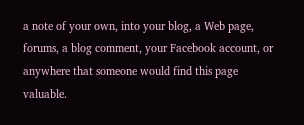a note of your own, into your blog, a Web page, forums, a blog comment, your Facebook account, or anywhere that someone would find this page valuable.